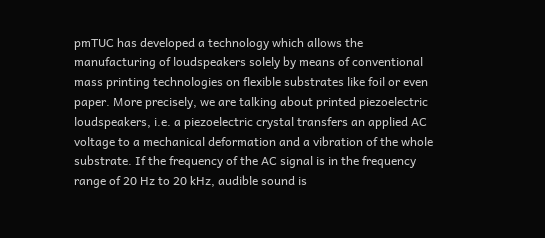pmTUC has developed a technology which allows the manufacturing of loudspeakers solely by means of conventional mass printing technologies on flexible substrates like foil or even paper. More precisely, we are talking about printed piezoelectric loudspeakers, i.e. a piezoelectric crystal transfers an applied AC voltage to a mechanical deformation and a vibration of the whole substrate. If the frequency of the AC signal is in the frequency range of 20 Hz to 20 kHz, audible sound is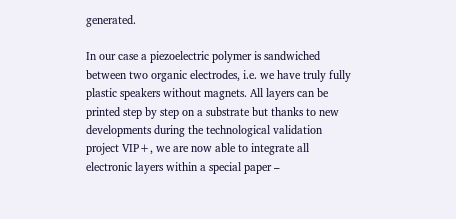generated.

In our case a piezoelectric polymer is sandwiched between two organic electrodes, i.e. we have truly fully plastic speakers without magnets. All layers can be printed step by step on a substrate but thanks to new developments during the technological validation project VIP+, we are now able to integrate all electronic layers within a special paper –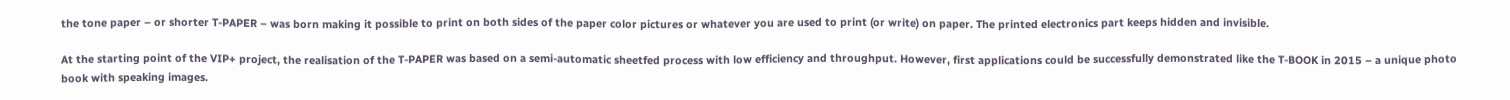the tone paper – or shorter T-PAPER – was born making it possible to print on both sides of the paper color pictures or whatever you are used to print (or write) on paper. The printed electronics part keeps hidden and invisible.

At the starting point of the VIP+ project, the realisation of the T-PAPER was based on a semi-automatic sheetfed process with low efficiency and throughput. However, first applications could be successfully demonstrated like the T-BOOK in 2015 – a unique photo book with speaking images.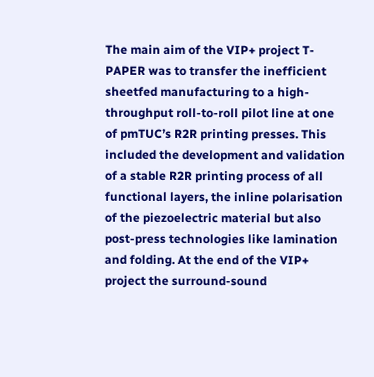The main aim of the VIP+ project T-PAPER was to transfer the inefficient sheetfed manufacturing to a high-throughput roll-to-roll pilot line at one of pmTUC’s R2R printing presses. This included the development and validation of a stable R2R printing process of all functional layers, the inline polarisation of the piezoelectric material but also post-press technologies like lamination and folding. At the end of the VIP+ project the surround-sound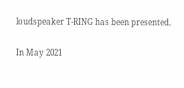loudspeaker T-RING has been presented.

In May 2021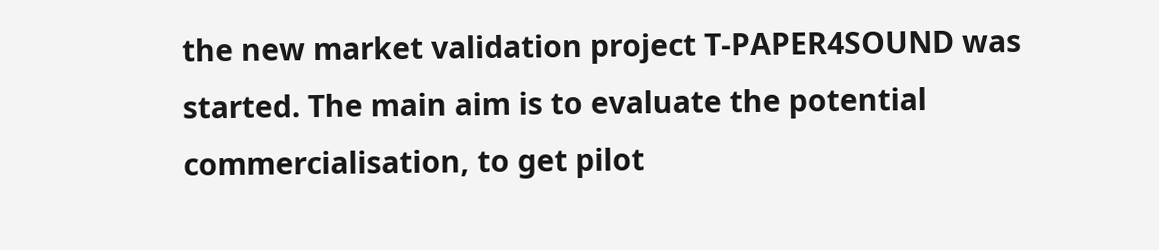the new market validation project T-PAPER4SOUND was started. The main aim is to evaluate the potential commercialisation, to get pilot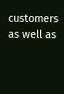customers as well as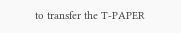to transfer the T-PAPER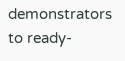demonstrators to ready-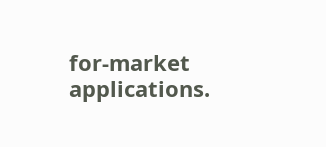for-market applications.